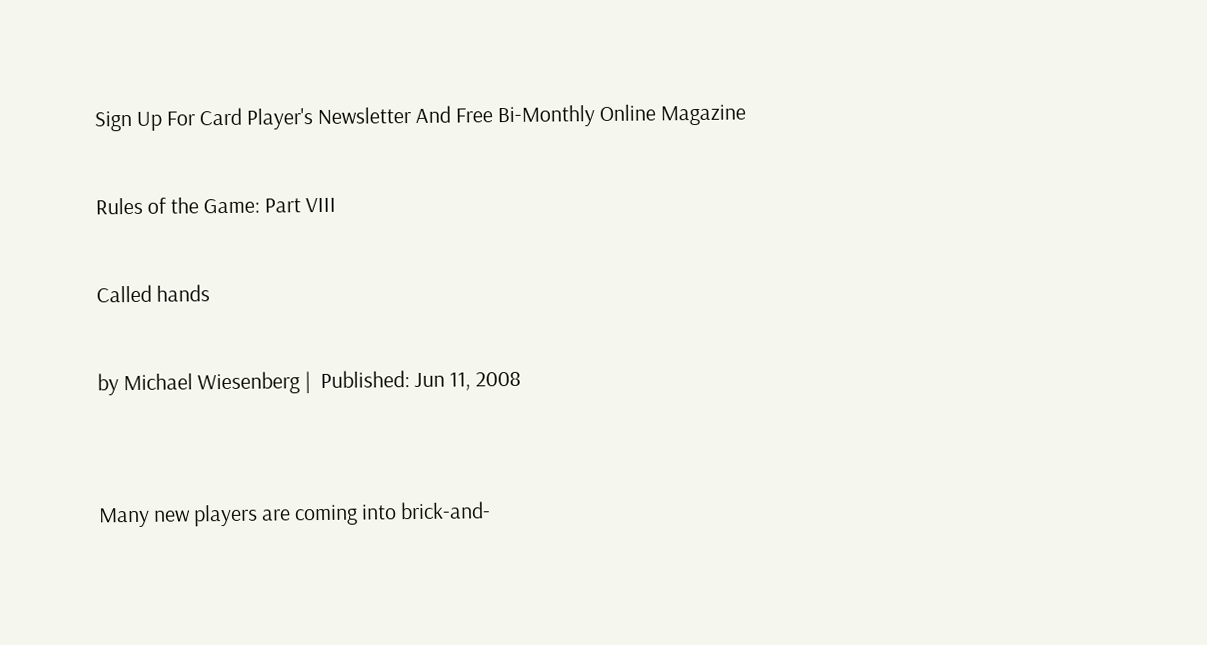Sign Up For Card Player's Newsletter And Free Bi-Monthly Online Magazine

Rules of the Game: Part VIII

Called hands

by Michael Wiesenberg |  Published: Jun 11, 2008


Many new players are coming into brick-and-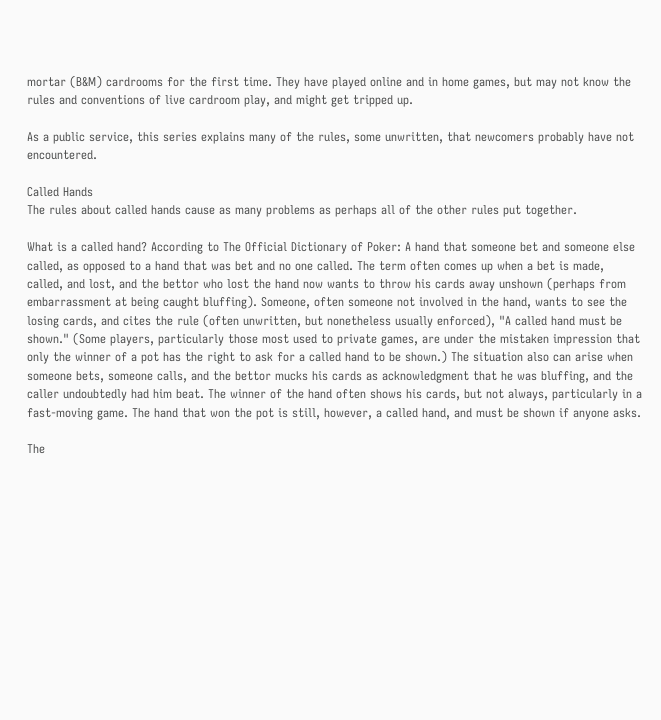mortar (B&M) cardrooms for the first time. They have played online and in home games, but may not know the rules and conventions of live cardroom play, and might get tripped up.

As a public service, this series explains many of the rules, some unwritten, that newcomers probably have not encountered.

Called Hands
The rules about called hands cause as many problems as perhaps all of the other rules put together.

What is a called hand? According to The Official Dictionary of Poker: A hand that someone bet and someone else called, as opposed to a hand that was bet and no one called. The term often comes up when a bet is made, called, and lost, and the bettor who lost the hand now wants to throw his cards away unshown (perhaps from embarrassment at being caught bluffing). Someone, often someone not involved in the hand, wants to see the losing cards, and cites the rule (often unwritten, but nonetheless usually enforced), "A called hand must be shown." (Some players, particularly those most used to private games, are under the mistaken impression that only the winner of a pot has the right to ask for a called hand to be shown.) The situation also can arise when someone bets, someone calls, and the bettor mucks his cards as acknowledgment that he was bluffing, and the caller undoubtedly had him beat. The winner of the hand often shows his cards, but not always, particularly in a fast-moving game. The hand that won the pot is still, however, a called hand, and must be shown if anyone asks.

The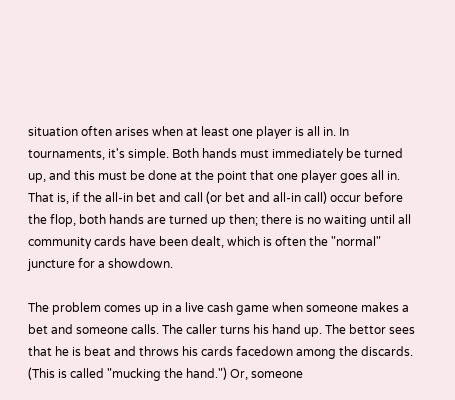situation often arises when at least one player is all in. In tournaments, it's simple. Both hands must immediately be turned up, and this must be done at the point that one player goes all in. That is, if the all-in bet and call (or bet and all-in call) occur before the flop, both hands are turned up then; there is no waiting until all community cards have been dealt, which is often the "normal" juncture for a showdown.

The problem comes up in a live cash game when someone makes a bet and someone calls. The caller turns his hand up. The bettor sees that he is beat and throws his cards facedown among the discards. (This is called "mucking the hand.") Or, someone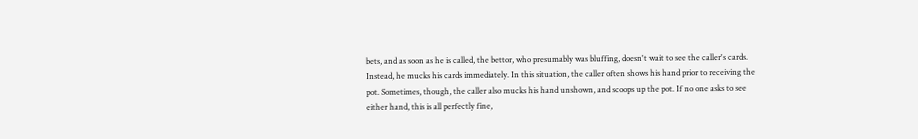bets, and as soon as he is called, the bettor, who presumably was bluffing, doesn't wait to see the caller's cards. Instead, he mucks his cards immediately. In this situation, the caller often shows his hand prior to receiving the pot. Sometimes, though, the caller also mucks his hand unshown, and scoops up the pot. If no one asks to see either hand, this is all perfectly fine,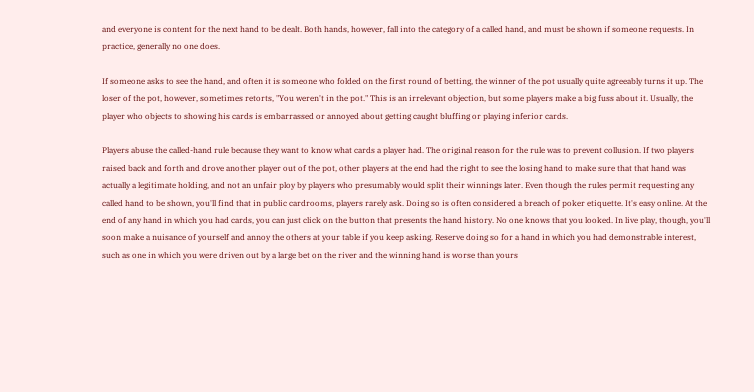and everyone is content for the next hand to be dealt. Both hands, however, fall into the category of a called hand, and must be shown if someone requests. In practice, generally no one does.

If someone asks to see the hand, and often it is someone who folded on the first round of betting, the winner of the pot usually quite agreeably turns it up. The loser of the pot, however, sometimes retorts, "You weren't in the pot." This is an irrelevant objection, but some players make a big fuss about it. Usually, the player who objects to showing his cards is embarrassed or annoyed about getting caught bluffing or playing inferior cards.

Players abuse the called-hand rule because they want to know what cards a player had. The original reason for the rule was to prevent collusion. If two players raised back and forth and drove another player out of the pot, other players at the end had the right to see the losing hand to make sure that that hand was actually a legitimate holding, and not an unfair ploy by players who presumably would split their winnings later. Even though the rules permit requesting any called hand to be shown, you'll find that in public cardrooms, players rarely ask. Doing so is often considered a breach of poker etiquette. It's easy online. At the end of any hand in which you had cards, you can just click on the button that presents the hand history. No one knows that you looked. In live play, though, you'll soon make a nuisance of yourself and annoy the others at your table if you keep asking. Reserve doing so for a hand in which you had demonstrable interest, such as one in which you were driven out by a large bet on the river and the winning hand is worse than yours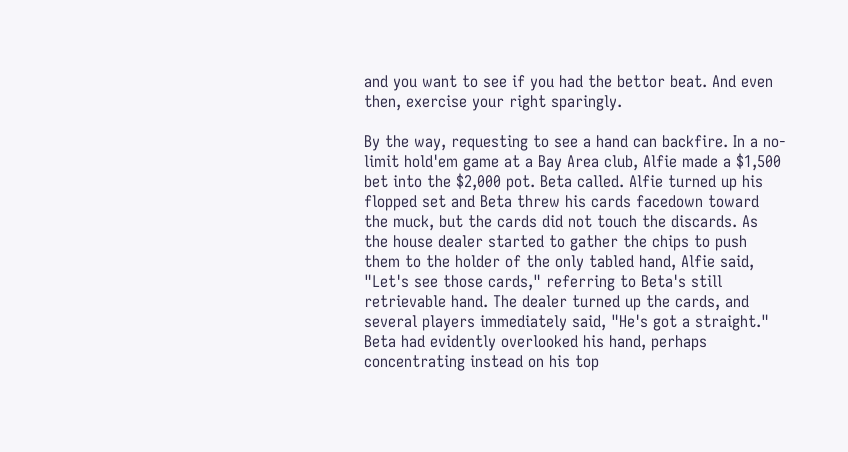and you want to see if you had the bettor beat. And even then, exercise your right sparingly.

By the way, requesting to see a hand can backfire. In a no-limit hold'em game at a Bay Area club, Alfie made a $1,500 bet into the $2,000 pot. Beta called. Alfie turned up his flopped set and Beta threw his cards facedown toward the muck, but the cards did not touch the discards. As the house dealer started to gather the chips to push them to the holder of the only tabled hand, Alfie said, "Let's see those cards," referring to Beta's still retrievable hand. The dealer turned up the cards, and several players immediately said, "He's got a straight." Beta had evidently overlooked his hand, perhaps concentrating instead on his top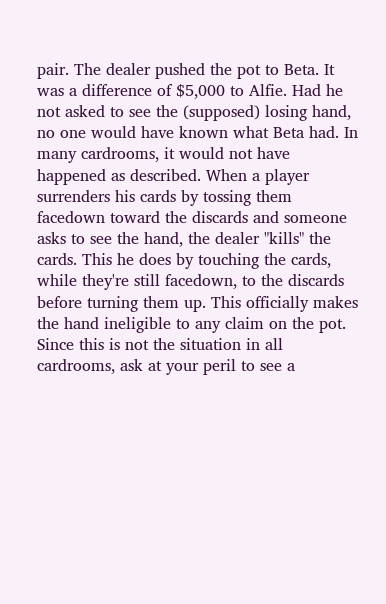pair. The dealer pushed the pot to Beta. It was a difference of $5,000 to Alfie. Had he not asked to see the (supposed) losing hand, no one would have known what Beta had. In many cardrooms, it would not have happened as described. When a player surrenders his cards by tossing them facedown toward the discards and someone asks to see the hand, the dealer "kills" the cards. This he does by touching the cards, while they're still facedown, to the discards before turning them up. This officially makes the hand ineligible to any claim on the pot. Since this is not the situation in all cardrooms, ask at your peril to see a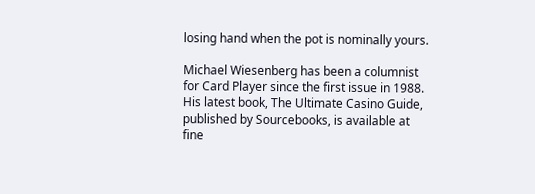losing hand when the pot is nominally yours.

Michael Wiesenberg has been a columnist for Card Player since the first issue in 1988. His latest book, The Ultimate Casino Guide, published by Sourcebooks, is available at fine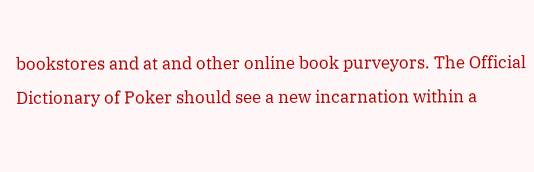bookstores and at and other online book purveyors. The Official Dictionary of Poker should see a new incarnation within a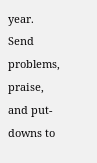year. Send problems, praise, and put-downs to